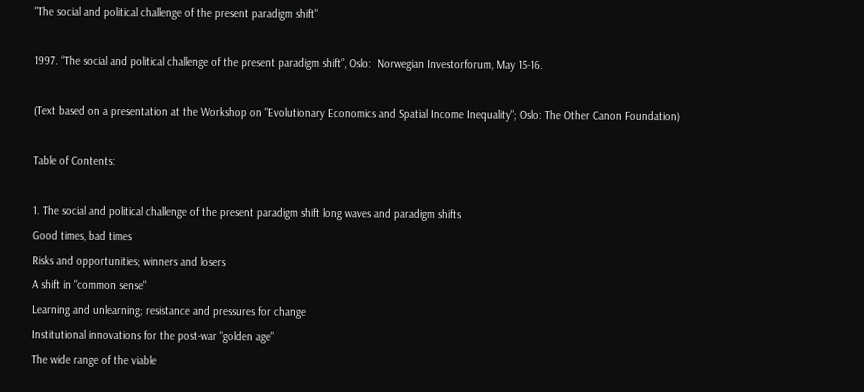"The social and political challenge of the present paradigm shift"

1997. “The social and political challenge of the present paradigm shift”, Oslo:  Norwegian Investorforum, May 15-16.

(Text based on a presentation at the Workshop on "Evolutionary Economics and Spatial Income Inequality"; Oslo: The Other Canon Foundation)

Table of Contents:

1. The social and political challenge of the present paradigm shift long waves and paradigm shifts
Good times, bad times
Risks and opportunities; winners and losers
A shift in "common sense"
Learning and unlearning; resistance and pressures for change
Institutional innovations for the post-war "golden age"
The wide range of the viable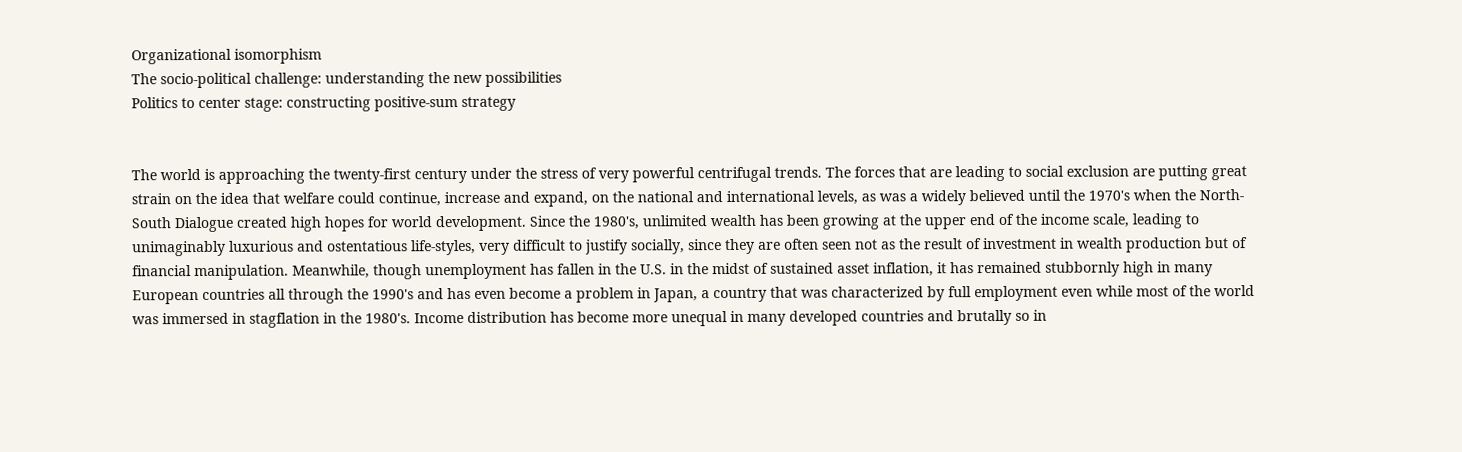Organizational isomorphism
The socio-political challenge: understanding the new possibilities
Politics to center stage: constructing positive-sum strategy


The world is approaching the twenty-first century under the stress of very powerful centrifugal trends. The forces that are leading to social exclusion are putting great strain on the idea that welfare could continue, increase and expand, on the national and international levels, as was a widely believed until the 1970's when the North-South Dialogue created high hopes for world development. Since the 1980's, unlimited wealth has been growing at the upper end of the income scale, leading to unimaginably luxurious and ostentatious life-styles, very difficult to justify socially, since they are often seen not as the result of investment in wealth production but of financial manipulation. Meanwhile, though unemployment has fallen in the U.S. in the midst of sustained asset inflation, it has remained stubbornly high in many European countries all through the 1990's and has even become a problem in Japan, a country that was characterized by full employment even while most of the world was immersed in stagflation in the 1980's. Income distribution has become more unequal in many developed countries and brutally so in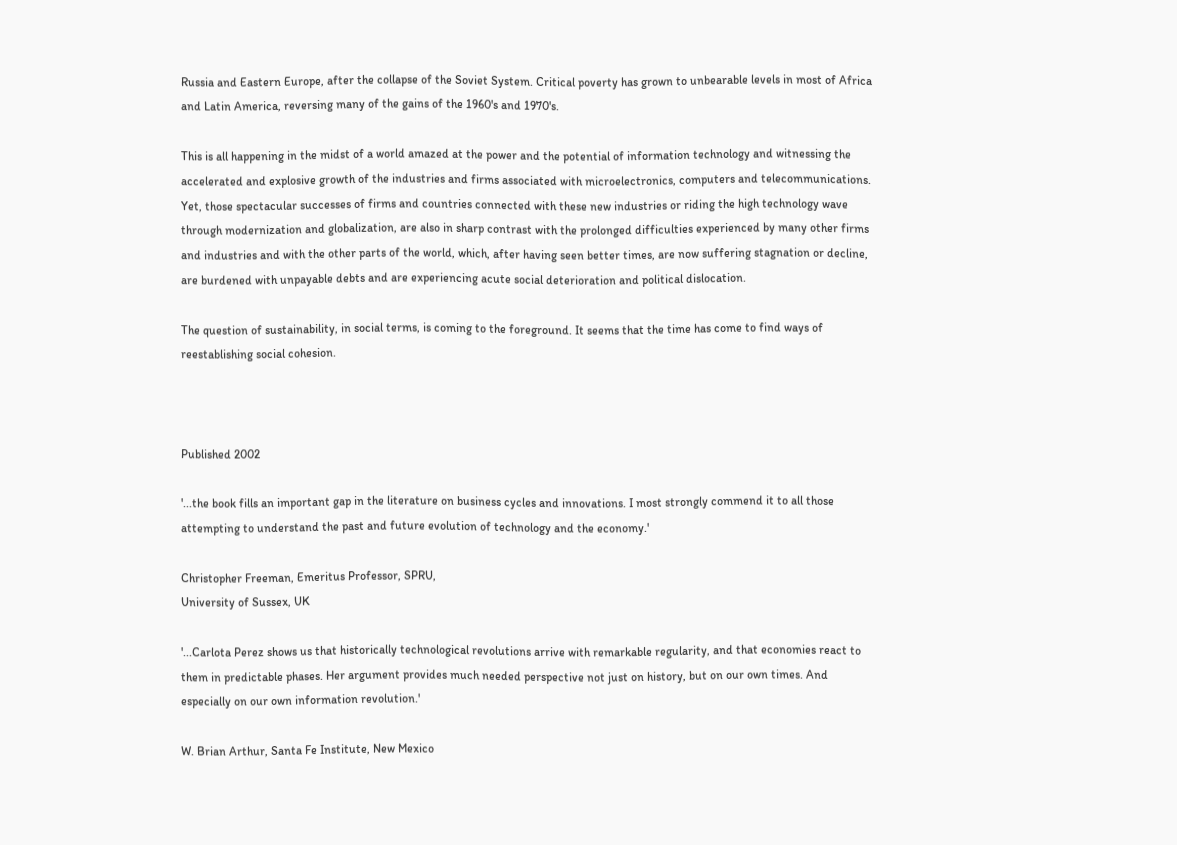Russia and Eastern Europe, after the collapse of the Soviet System. Critical poverty has grown to unbearable levels in most of Africa and Latin America, reversing many of the gains of the 1960's and 1970's.

This is all happening in the midst of a world amazed at the power and the potential of information technology and witnessing the accelerated and explosive growth of the industries and firms associated with microelectronics, computers and telecommunications. Yet, those spectacular successes of firms and countries connected with these new industries or riding the high technology wave through modernization and globalization, are also in sharp contrast with the prolonged difficulties experienced by many other firms and industries and with the other parts of the world, which, after having seen better times, are now suffering stagnation or decline, are burdened with unpayable debts and are experiencing acute social deterioration and political dislocation.

The question of sustainability, in social terms, is coming to the foreground. It seems that the time has come to find ways of reestablishing social cohesion.



Published 2002

'...the book fills an important gap in the literature on business cycles and innovations. I most strongly commend it to all those attempting to understand the past and future evolution of technology and the economy.'

Christopher Freeman, Emeritus Professor, SPRU,
University of Sussex, UK

'...Carlota Perez shows us that historically technological revolutions arrive with remarkable regularity, and that economies react to them in predictable phases. Her argument provides much needed perspective not just on history, but on our own times. And especially on our own information revolution.'

W. Brian Arthur, Santa Fe Institute, New Mexico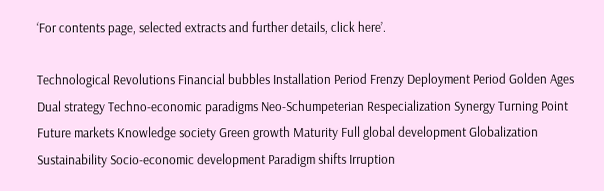‘For contents page, selected extracts and further details, click here’.

Technological Revolutions Financial bubbles Installation Period Frenzy Deployment Period Golden Ages Dual strategy Techno‑economic paradigms Neo‑Schumpeterian Respecialization Synergy Turning Point Future markets Knowledge society Green growth Maturity Full global development Globalization Sustainability Socio‑economic development Paradigm shifts Irruption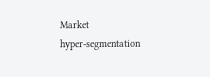Market hyper‑segmentation